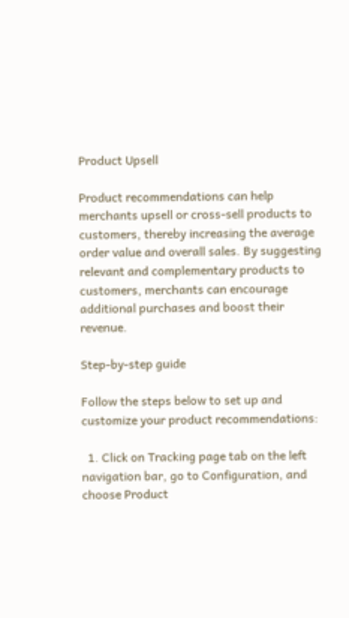Product Upsell

Product recommendations can help merchants upsell or cross-sell products to customers, thereby increasing the average order value and overall sales. By suggesting relevant and complementary products to customers, merchants can encourage additional purchases and boost their revenue.

Step-by-step guide

Follow the steps below to set up and customize your product recommendations:

  1. Click on Tracking page tab on the left navigation bar, go to Configuration, and choose Product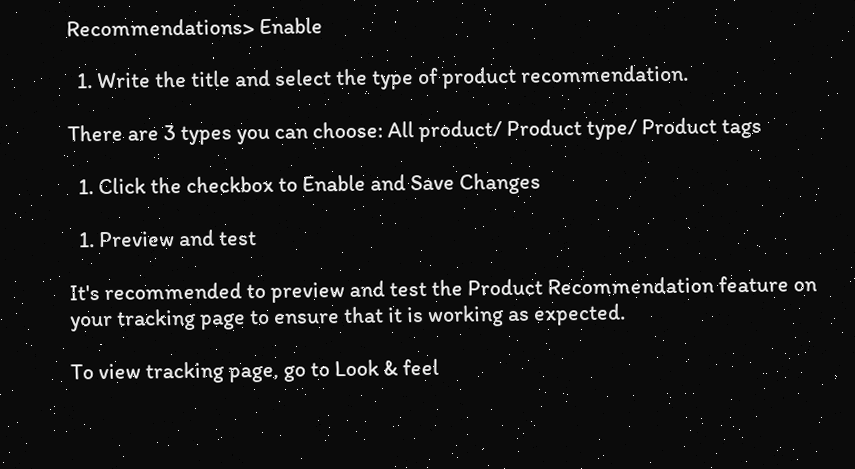Recommendations> Enable

  1. Write the title and select the type of product recommendation.

There are 3 types you can choose: All product/ Product type/ Product tags

  1. Click the checkbox to Enable and Save Changes

  1. Preview and test

It's recommended to preview and test the Product Recommendation feature on your tracking page to ensure that it is working as expected.

To view tracking page, go to Look & feel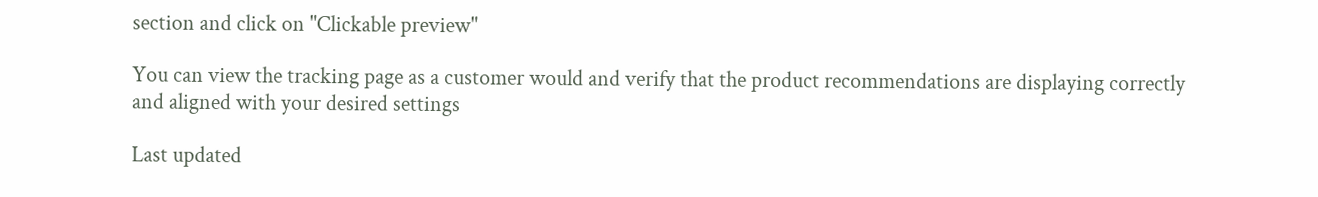section and click on "Clickable preview"

You can view the tracking page as a customer would and verify that the product recommendations are displaying correctly and aligned with your desired settings

Last updated